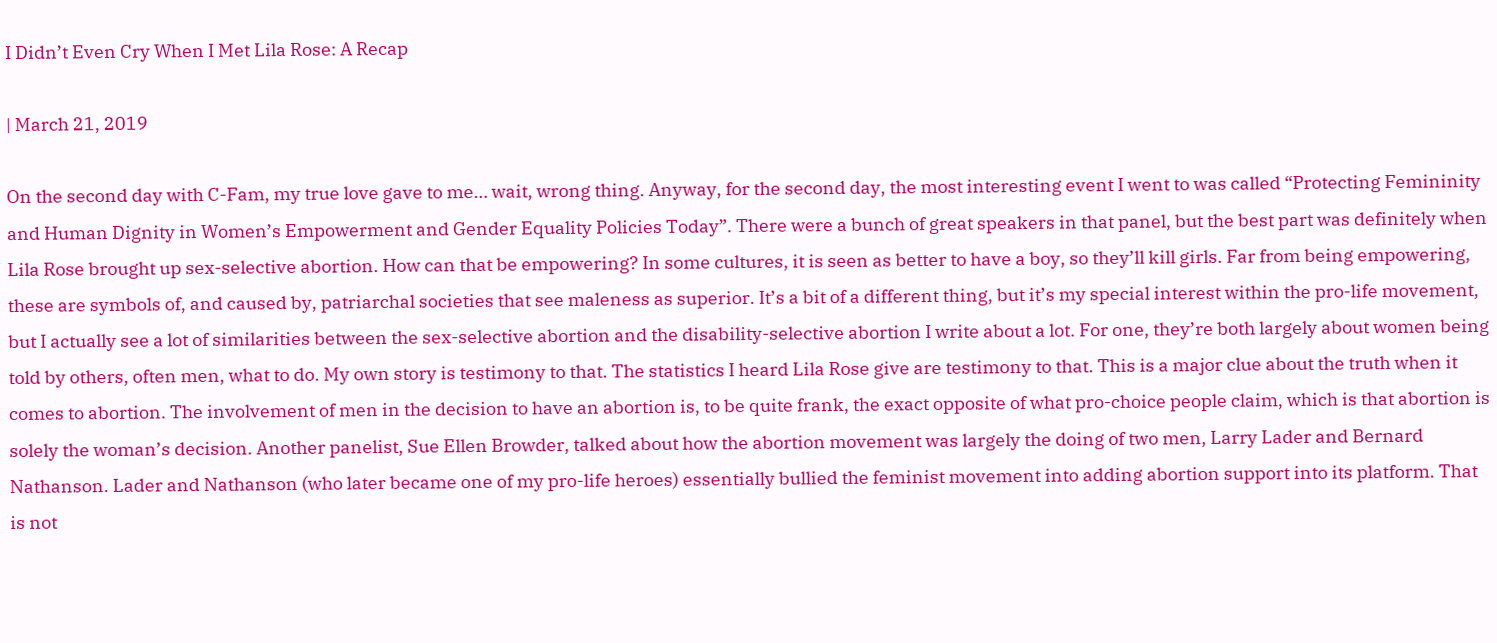I Didn’t Even Cry When I Met Lila Rose: A Recap

| March 21, 2019

On the second day with C-Fam, my true love gave to me… wait, wrong thing. Anyway, for the second day, the most interesting event I went to was called “Protecting Femininity and Human Dignity in Women’s Empowerment and Gender Equality Policies Today”. There were a bunch of great speakers in that panel, but the best part was definitely when Lila Rose brought up sex-selective abortion. How can that be empowering? In some cultures, it is seen as better to have a boy, so they’ll kill girls. Far from being empowering, these are symbols of, and caused by, patriarchal societies that see maleness as superior. It’s a bit of a different thing, but it’s my special interest within the pro-life movement, but I actually see a lot of similarities between the sex-selective abortion and the disability-selective abortion I write about a lot. For one, they’re both largely about women being told by others, often men, what to do. My own story is testimony to that. The statistics I heard Lila Rose give are testimony to that. This is a major clue about the truth when it comes to abortion. The involvement of men in the decision to have an abortion is, to be quite frank, the exact opposite of what pro-choice people claim, which is that abortion is solely the woman’s decision. Another panelist, Sue Ellen Browder, talked about how the abortion movement was largely the doing of two men, Larry Lader and Bernard Nathanson. Lader and Nathanson (who later became one of my pro-life heroes) essentially bullied the feminist movement into adding abortion support into its platform. That is not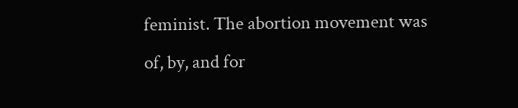feminist. The abortion movement was of, by, and for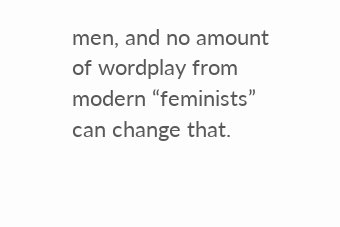men, and no amount of wordplay from modern “feminists” can change that.